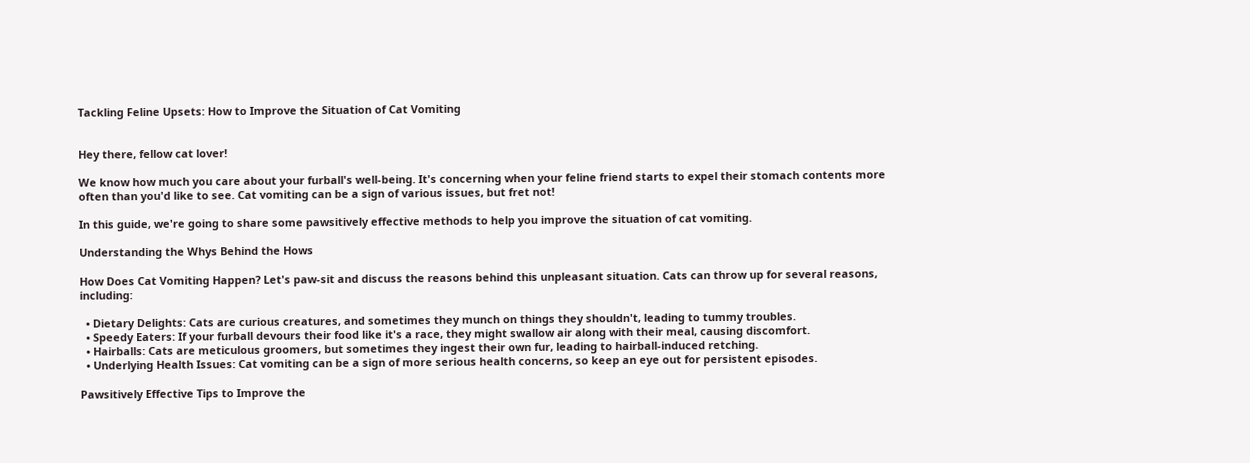Tackling Feline Upsets: How to Improve the Situation of Cat Vomiting


Hey there, fellow cat lover!

We know how much you care about your furball's well-being. It's concerning when your feline friend starts to expel their stomach contents more often than you'd like to see. Cat vomiting can be a sign of various issues, but fret not!

In this guide, we're going to share some pawsitively effective methods to help you improve the situation of cat vomiting.

Understanding the Whys Behind the Hows

How Does Cat Vomiting Happen? Let's paw-sit and discuss the reasons behind this unpleasant situation. Cats can throw up for several reasons, including:

  • Dietary Delights: Cats are curious creatures, and sometimes they munch on things they shouldn't, leading to tummy troubles.
  • Speedy Eaters: If your furball devours their food like it's a race, they might swallow air along with their meal, causing discomfort.
  • Hairballs: Cats are meticulous groomers, but sometimes they ingest their own fur, leading to hairball-induced retching.
  • Underlying Health Issues: Cat vomiting can be a sign of more serious health concerns, so keep an eye out for persistent episodes.

Pawsitively Effective Tips to Improve the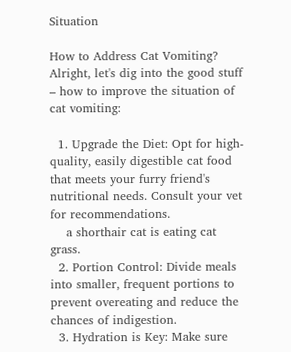Situation

How to Address Cat Vomiting? Alright, let's dig into the good stuff – how to improve the situation of cat vomiting:

  1. Upgrade the Diet: Opt for high-quality, easily digestible cat food that meets your furry friend's nutritional needs. Consult your vet for recommendations.
    a shorthair cat is eating cat grass.
  2. Portion Control: Divide meals into smaller, frequent portions to prevent overeating and reduce the chances of indigestion.
  3. Hydration is Key: Make sure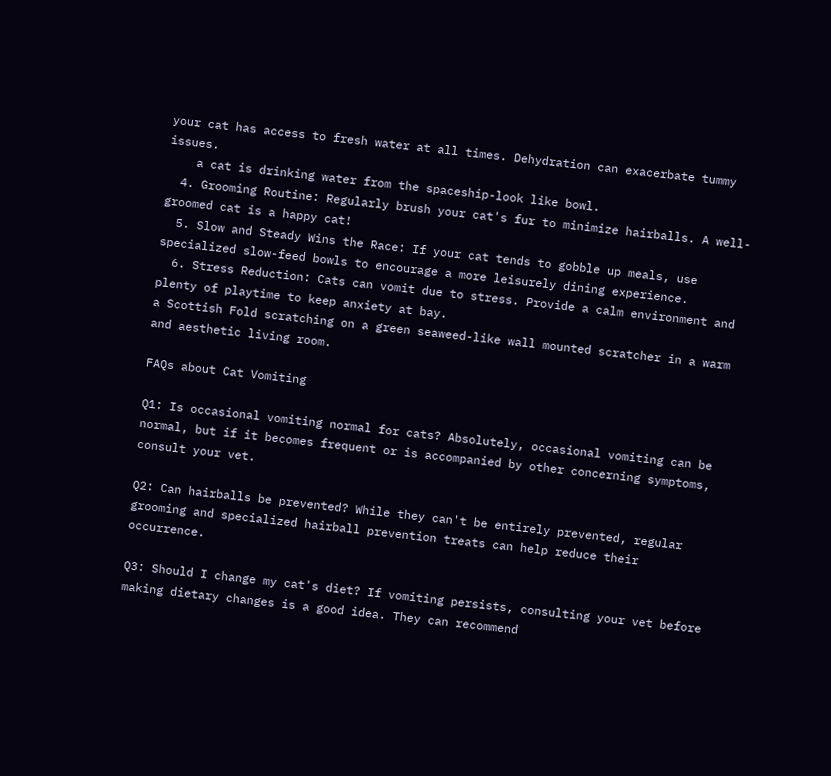your cat has access to fresh water at all times. Dehydration can exacerbate tummy issues.
    a cat is drinking water from the spaceship-look like bowl.
  4. Grooming Routine: Regularly brush your cat's fur to minimize hairballs. A well-groomed cat is a happy cat!
  5. Slow and Steady Wins the Race: If your cat tends to gobble up meals, use specialized slow-feed bowls to encourage a more leisurely dining experience.
  6. Stress Reduction: Cats can vomit due to stress. Provide a calm environment and plenty of playtime to keep anxiety at bay.
a Scottish Fold scratching on a green seaweed-like wall mounted scratcher in a warm and aesthetic living room.

FAQs about Cat Vomiting

Q1: Is occasional vomiting normal for cats? Absolutely, occasional vomiting can be normal, but if it becomes frequent or is accompanied by other concerning symptoms, consult your vet.

Q2: Can hairballs be prevented? While they can't be entirely prevented, regular grooming and specialized hairball prevention treats can help reduce their occurrence.

Q3: Should I change my cat's diet? If vomiting persists, consulting your vet before making dietary changes is a good idea. They can recommend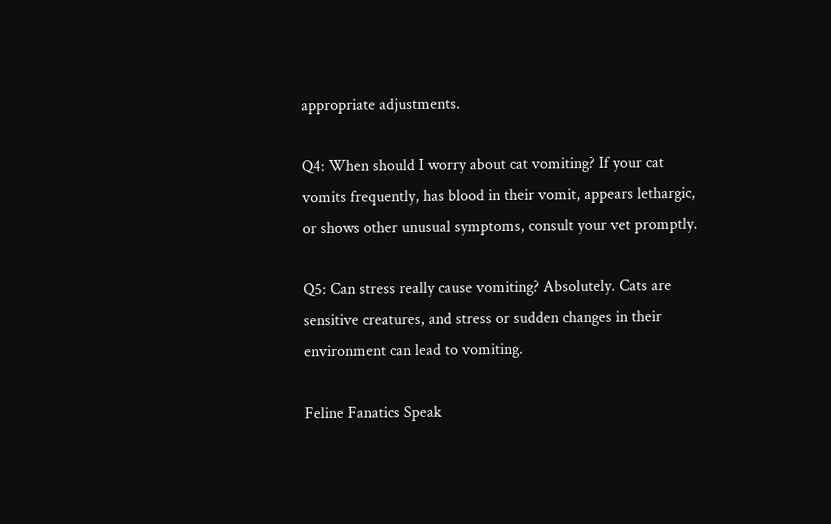appropriate adjustments.

Q4: When should I worry about cat vomiting? If your cat vomits frequently, has blood in their vomit, appears lethargic, or shows other unusual symptoms, consult your vet promptly.

Q5: Can stress really cause vomiting? Absolutely. Cats are sensitive creatures, and stress or sudden changes in their environment can lead to vomiting.

Feline Fanatics Speak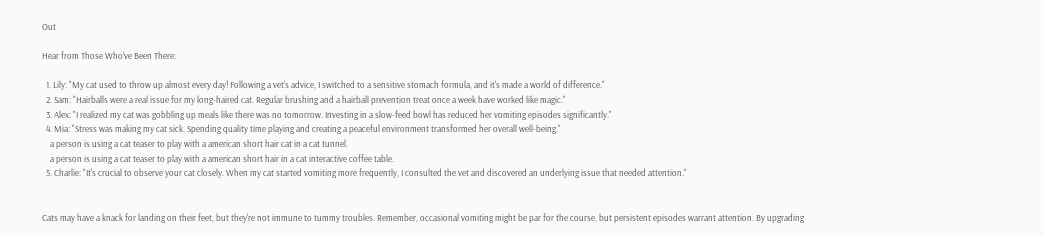Out

Hear from Those Who've Been There:

  1. Lily: "My cat used to throw up almost every day! Following a vet's advice, I switched to a sensitive stomach formula, and it's made a world of difference."
  2. Sam: "Hairballs were a real issue for my long-haired cat. Regular brushing and a hairball prevention treat once a week have worked like magic."
  3. Alex: "I realized my cat was gobbling up meals like there was no tomorrow. Investing in a slow-feed bowl has reduced her vomiting episodes significantly."
  4. Mia: "Stress was making my cat sick. Spending quality time playing and creating a peaceful environment transformed her overall well-being."
    a person is using a cat teaser to play with a american short hair cat in a cat tunnel.
    a person is using a cat teaser to play with a american short hair in a cat interactive coffee table.
  5. Charlie: "It's crucial to observe your cat closely. When my cat started vomiting more frequently, I consulted the vet and discovered an underlying issue that needed attention."


Cats may have a knack for landing on their feet, but they're not immune to tummy troubles. Remember, occasional vomiting might be par for the course, but persistent episodes warrant attention. By upgrading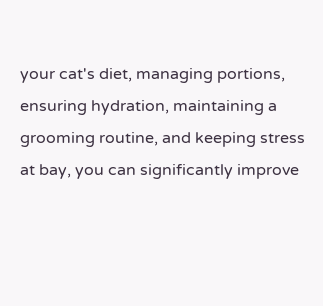your cat's diet, managing portions, ensuring hydration, maintaining a grooming routine, and keeping stress at bay, you can significantly improve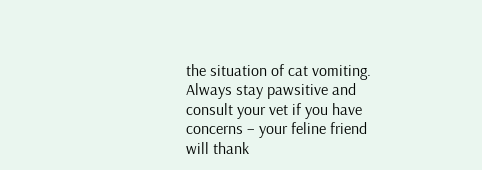the situation of cat vomiting. Always stay pawsitive and consult your vet if you have concerns – your feline friend will thank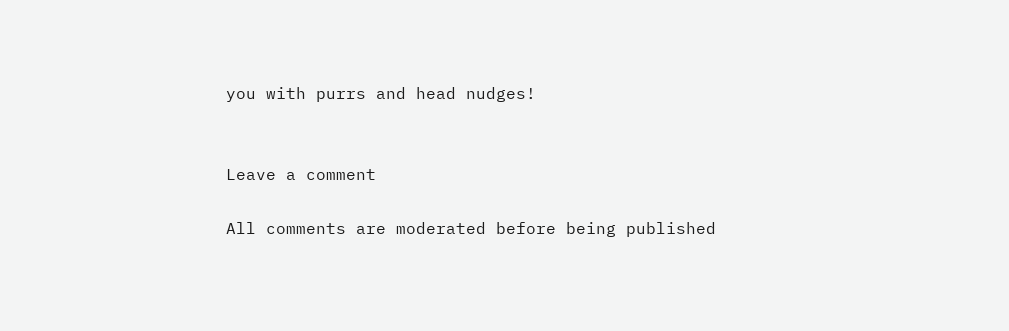you with purrs and head nudges!


Leave a comment

All comments are moderated before being published